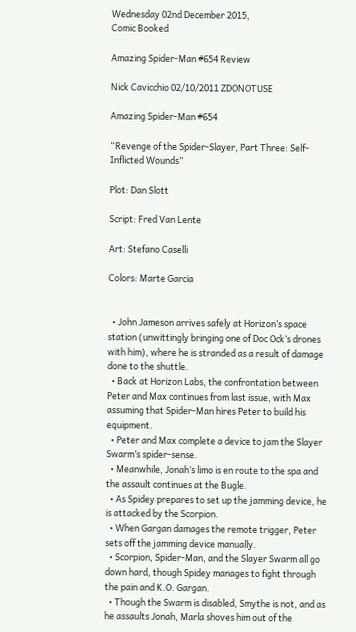Wednesday 02nd December 2015,
Comic Booked

Amazing Spider-Man #654 Review

Nick Cavicchio 02/10/2011 ZDONOTUSE

Amazing Spider-Man #654

“Revenge of the Spider-Slayer, Part Three: Self-Inflicted Wounds”

Plot: Dan Slott

Script: Fred Van Lente

Art: Stefano Caselli

Colors: Marte Garcia


  • John Jameson arrives safely at Horizon’s space station (unwittingly bringing one of Doc Ock’s drones with him), where he is stranded as a result of damage done to the shuttle.
  • Back at Horizon Labs, the confrontation between Peter and Max continues from last issue, with Max assuming that Spider-Man hires Peter to build his equipment.
  • Peter and Max complete a device to jam the Slayer Swarm’s spider-sense.
  • Meanwhile, Jonah’s limo is en route to the spa and the assault continues at the Bugle.
  • As Spidey prepares to set up the jamming device, he is attacked by the Scorpion.
  • When Gargan damages the remote trigger, Peter sets off the jamming device manually.
  • Scorpion, Spider-Man, and the Slayer Swarm all go down hard, though Spidey manages to fight through the pain and K.O. Gargan.
  • Though the Swarm is disabled, Smythe is not, and as he assaults Jonah, Marla shoves him out of the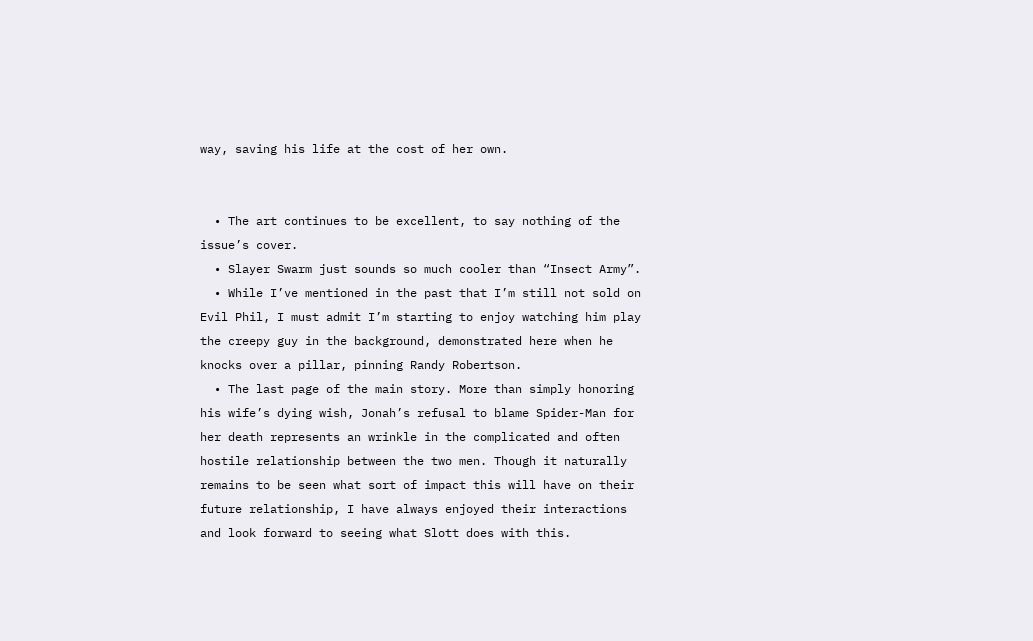way, saving his life at the cost of her own.


  • The art continues to be excellent, to say nothing of the issue’s cover.
  • Slayer Swarm just sounds so much cooler than “Insect Army”.
  • While I’ve mentioned in the past that I’m still not sold on Evil Phil, I must admit I’m starting to enjoy watching him play the creepy guy in the background, demonstrated here when he knocks over a pillar, pinning Randy Robertson.
  • The last page of the main story. More than simply honoring his wife’s dying wish, Jonah’s refusal to blame Spider-Man for her death represents an wrinkle in the complicated and often hostile relationship between the two men. Though it naturally remains to be seen what sort of impact this will have on their future relationship, I have always enjoyed their interactions and look forward to seeing what Slott does with this.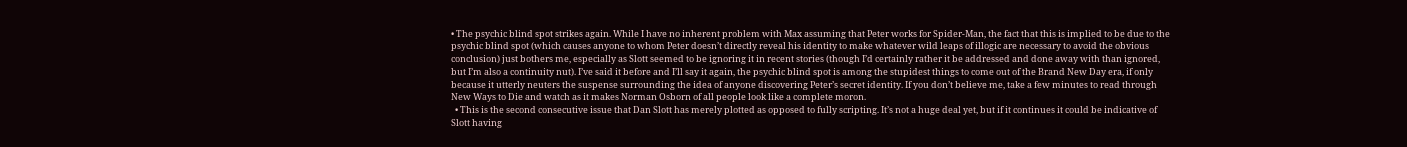• The psychic blind spot strikes again. While I have no inherent problem with Max assuming that Peter works for Spider-Man, the fact that this is implied to be due to the psychic blind spot (which causes anyone to whom Peter doesn’t directly reveal his identity to make whatever wild leaps of illogic are necessary to avoid the obvious conclusion) just bothers me, especially as Slott seemed to be ignoring it in recent stories (though I’d certainly rather it be addressed and done away with than ignored, but I’m also a continuity nut). I’ve said it before and I’ll say it again, the psychic blind spot is among the stupidest things to come out of the Brand New Day era, if only because it utterly neuters the suspense surrounding the idea of anyone discovering Peter’s secret identity. If you don’t believe me, take a few minutes to read through New Ways to Die and watch as it makes Norman Osborn of all people look like a complete moron.
  • This is the second consecutive issue that Dan Slott has merely plotted as opposed to fully scripting. It’s not a huge deal yet, but if it continues it could be indicative of Slott having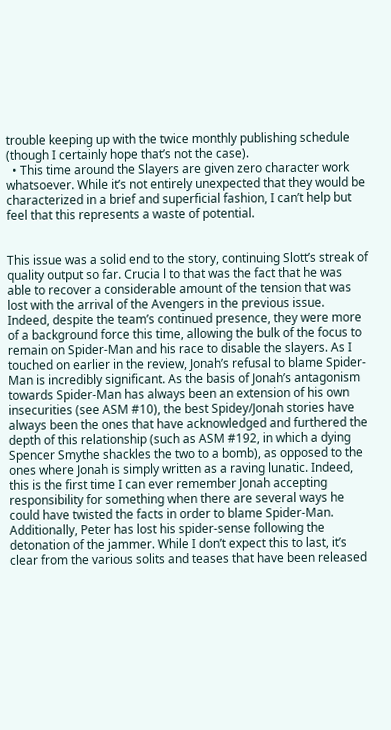trouble keeping up with the twice monthly publishing schedule (though I certainly hope that’s not the case).
  • This time around the Slayers are given zero character work whatsoever. While it’s not entirely unexpected that they would be characterized in a brief and superficial fashion, I can’t help but feel that this represents a waste of potential.


This issue was a solid end to the story, continuing Slott’s streak of quality output so far. Crucia l to that was the fact that he was able to recover a considerable amount of the tension that was lost with the arrival of the Avengers in the previous issue. Indeed, despite the team’s continued presence, they were more of a background force this time, allowing the bulk of the focus to remain on Spider-Man and his race to disable the slayers. As I touched on earlier in the review, Jonah’s refusal to blame Spider-Man is incredibly significant. As the basis of Jonah’s antagonism towards Spider-Man has always been an extension of his own insecurities (see ASM #10), the best Spidey/Jonah stories have always been the ones that have acknowledged and furthered the depth of this relationship (such as ASM #192, in which a dying Spencer Smythe shackles the two to a bomb), as opposed to the ones where Jonah is simply written as a raving lunatic. Indeed, this is the first time I can ever remember Jonah accepting responsibility for something when there are several ways he could have twisted the facts in order to blame Spider-Man. Additionally, Peter has lost his spider-sense following the detonation of the jammer. While I don’t expect this to last, it’s clear from the various solits and teases that have been released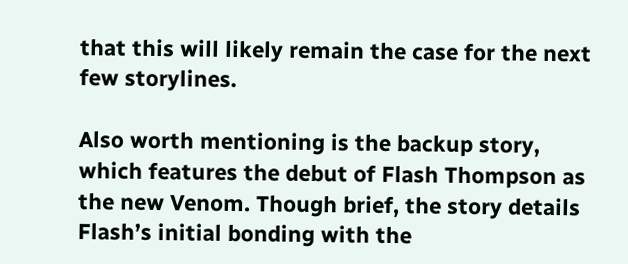that this will likely remain the case for the next few storylines.

Also worth mentioning is the backup story, which features the debut of Flash Thompson as the new Venom. Though brief, the story details Flash’s initial bonding with the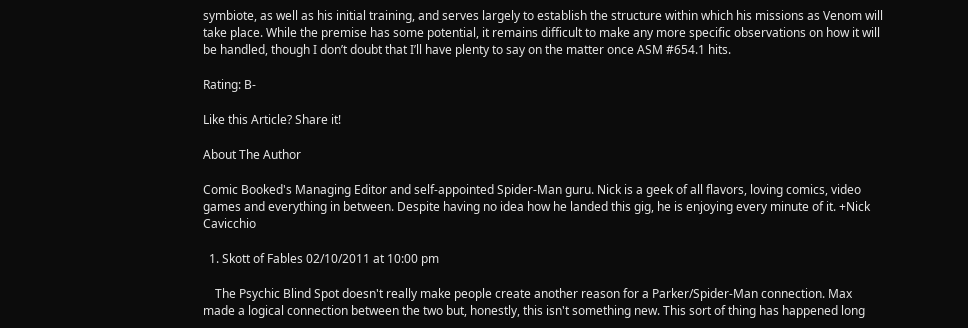symbiote, as well as his initial training, and serves largely to establish the structure within which his missions as Venom will take place. While the premise has some potential, it remains difficult to make any more specific observations on how it will be handled, though I don’t doubt that I’ll have plenty to say on the matter once ASM #654.1 hits.

Rating: B-

Like this Article? Share it!

About The Author

Comic Booked's Managing Editor and self-appointed Spider-Man guru. Nick is a geek of all flavors, loving comics, video games and everything in between. Despite having no idea how he landed this gig, he is enjoying every minute of it. +Nick Cavicchio

  1. Skott of Fables 02/10/2011 at 10:00 pm

    The Psychic Blind Spot doesn't really make people create another reason for a Parker/Spider-Man connection. Max made a logical connection between the two but, honestly, this isn't something new. This sort of thing has happened long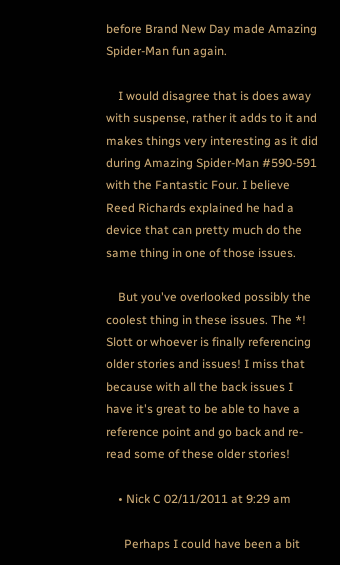before Brand New Day made Amazing Spider-Man fun again.

    I would disagree that is does away with suspense, rather it adds to it and makes things very interesting as it did during Amazing Spider-Man #590-591 with the Fantastic Four. I believe Reed Richards explained he had a device that can pretty much do the same thing in one of those issues.

    But you've overlooked possibly the coolest thing in these issues. The *! Slott or whoever is finally referencing older stories and issues! I miss that because with all the back issues I have it's great to be able to have a reference point and go back and re-read some of these older stories!

    • Nick C 02/11/2011 at 9:29 am

      Perhaps I could have been a bit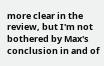more clear in the review, but I'm not bothered by Max's conclusion in and of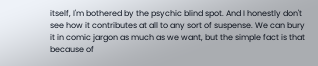itself, I'm bothered by the psychic blind spot. And I honestly don't see how it contributes at all to any sort of suspense. We can bury it in comic jargon as much as we want, but the simple fact is that because of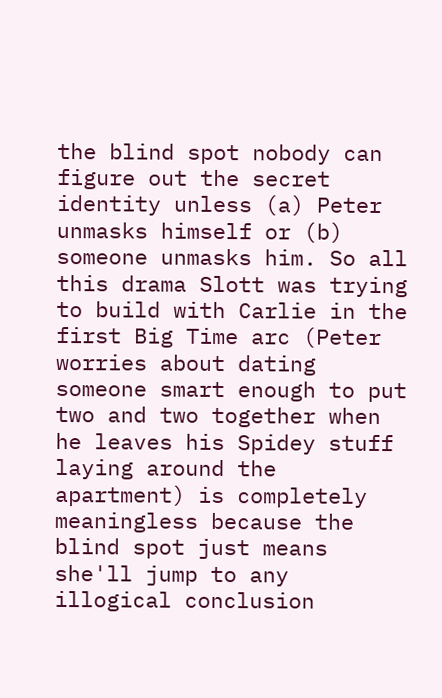the blind spot nobody can figure out the secret identity unless (a) Peter unmasks himself or (b) someone unmasks him. So all this drama Slott was trying to build with Carlie in the first Big Time arc (Peter worries about dating someone smart enough to put two and two together when he leaves his Spidey stuff laying around the apartment) is completely meaningless because the blind spot just means she'll jump to any illogical conclusion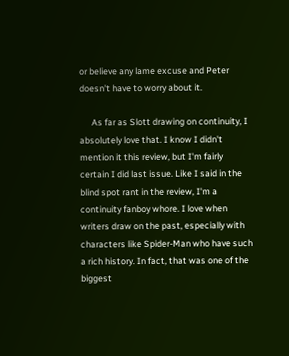or believe any lame excuse and Peter doesn't have to worry about it.

      As far as Slott drawing on continuity, I absolutely love that. I know I didn't mention it this review, but I'm fairly certain I did last issue. Like I said in the blind spot rant in the review, I'm a continuity fanboy whore. I love when writers draw on the past, especially with characters like Spider-Man who have such a rich history. In fact, that was one of the biggest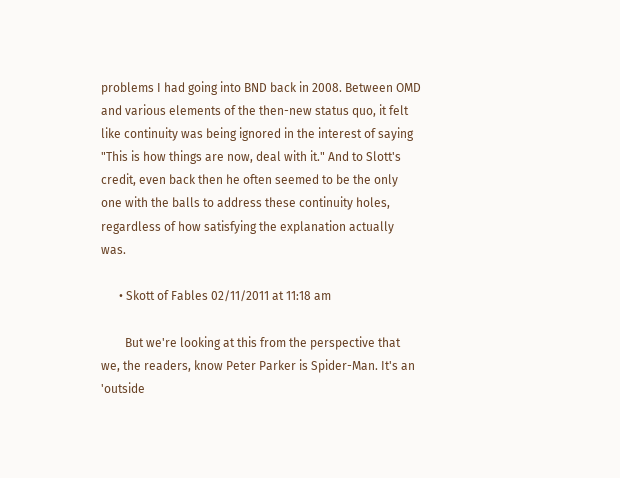problems I had going into BND back in 2008. Between OMD and various elements of the then-new status quo, it felt like continuity was being ignored in the interest of saying "This is how things are now, deal with it." And to Slott's credit, even back then he often seemed to be the only one with the balls to address these continuity holes, regardless of how satisfying the explanation actually was.

      • Skott of Fables 02/11/2011 at 11:18 am

        But we're looking at this from the perspective that we, the readers, know Peter Parker is Spider-Man. It's an 'outside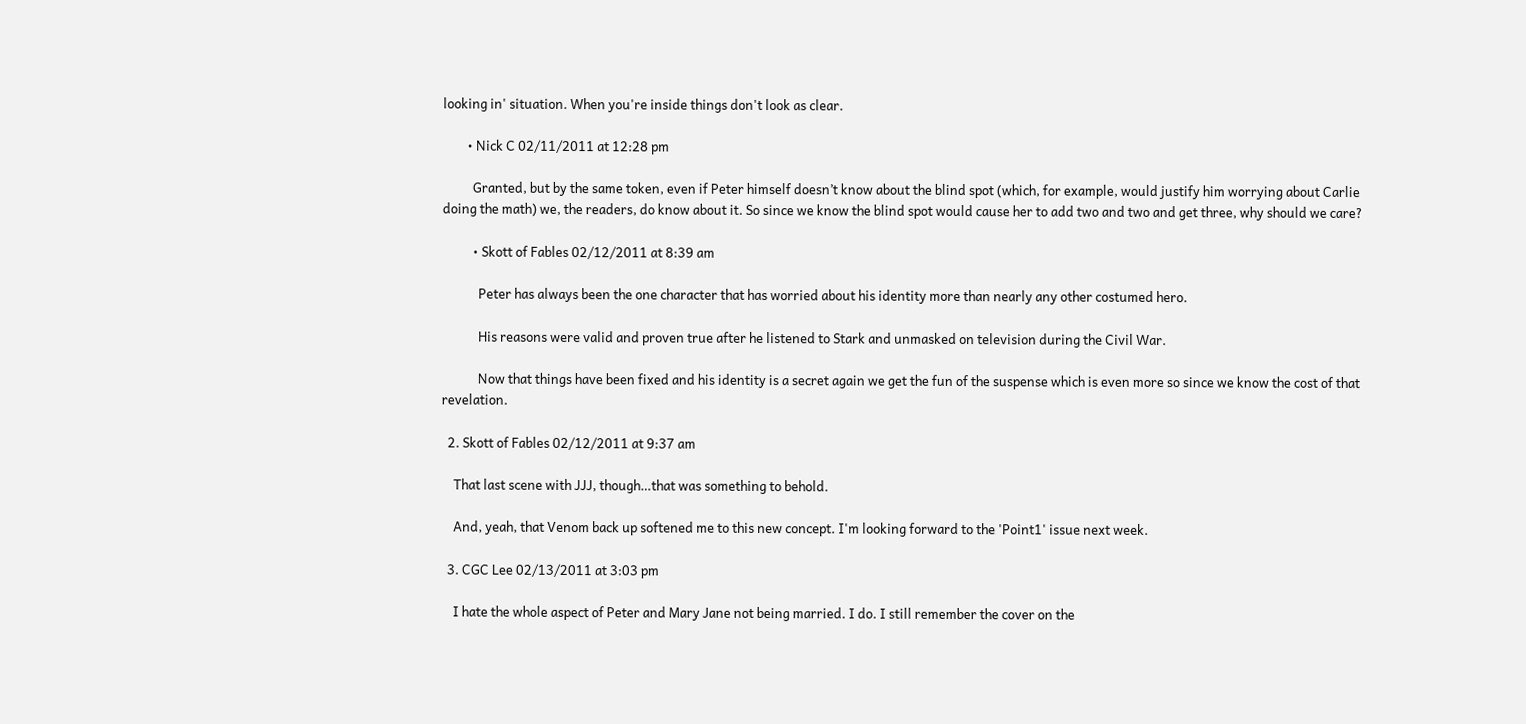looking in' situation. When you're inside things don't look as clear.

        • Nick C 02/11/2011 at 12:28 pm

          Granted, but by the same token, even if Peter himself doesn’t know about the blind spot (which, for example, would justify him worrying about Carlie doing the math) we, the readers, do know about it. So since we know the blind spot would cause her to add two and two and get three, why should we care?

          • Skott of Fables 02/12/2011 at 8:39 am

            Peter has always been the one character that has worried about his identity more than nearly any other costumed hero.

            His reasons were valid and proven true after he listened to Stark and unmasked on television during the Civil War.

            Now that things have been fixed and his identity is a secret again we get the fun of the suspense which is even more so since we know the cost of that revelation.

  2. Skott of Fables 02/12/2011 at 9:37 am

    That last scene with JJJ, though…that was something to behold.

    And, yeah, that Venom back up softened me to this new concept. I'm looking forward to the 'Point1' issue next week.

  3. CGC Lee 02/13/2011 at 3:03 pm

    I hate the whole aspect of Peter and Mary Jane not being married. I do. I still remember the cover on the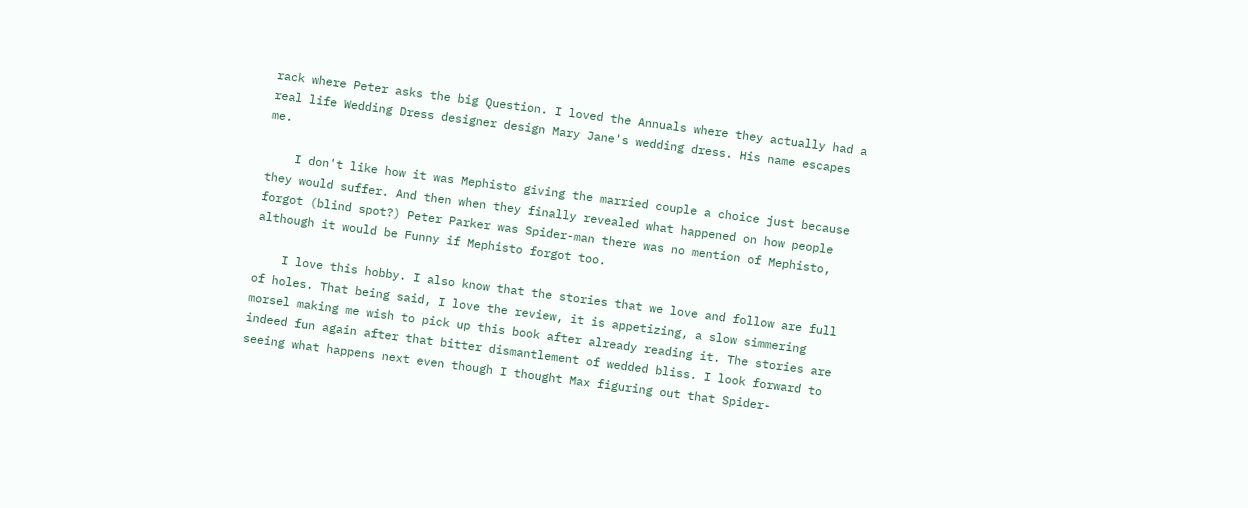rack where Peter asks the big Question. I loved the Annuals where they actually had a real life Wedding Dress designer design Mary Jane's wedding dress. His name escapes me.

    I don't like how it was Mephisto giving the married couple a choice just because they would suffer. And then when they finally revealed what happened on how people forgot (blind spot?) Peter Parker was Spider-man there was no mention of Mephisto, although it would be Funny if Mephisto forgot too.

    I love this hobby. I also know that the stories that we love and follow are full of holes. That being said, I love the review, it is appetizing, a slow simmering morsel making me wish to pick up this book after already reading it. The stories are indeed fun again after that bitter dismantlement of wedded bliss. I look forward to seeing what happens next even though I thought Max figuring out that Spider-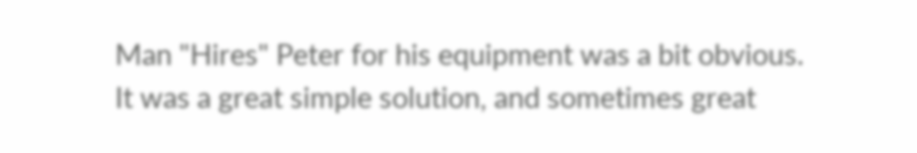Man "Hires" Peter for his equipment was a bit obvious. It was a great simple solution, and sometimes great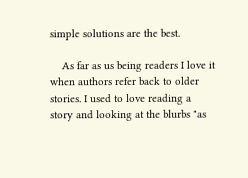simple solutions are the best.

    As far as us being readers I love it when authors refer back to older stories. I used to love reading a story and looking at the blurbs "as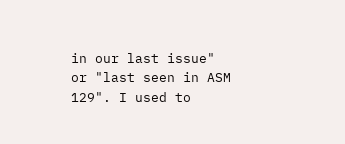in our last issue" or "last seen in ASM 129". I used to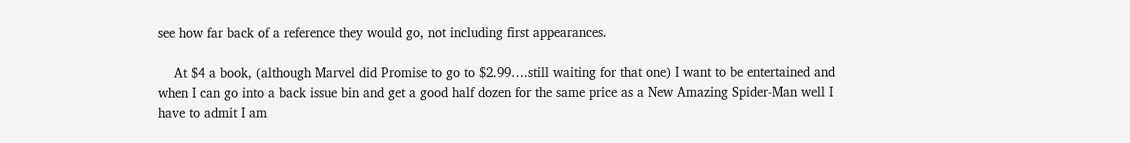see how far back of a reference they would go, not including first appearances.

    At $4 a book, (although Marvel did Promise to go to $2.99….still waiting for that one) I want to be entertained and when I can go into a back issue bin and get a good half dozen for the same price as a New Amazing Spider-Man well I have to admit I am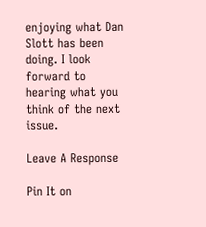enjoying what Dan Slott has been doing. I look forward to hearing what you think of the next issue.

Leave A Response

Pin It on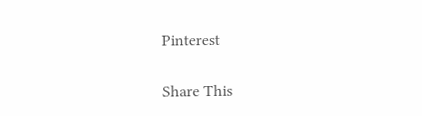Pinterest

Share This